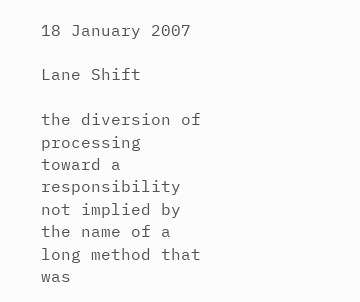18 January 2007

Lane Shift

the diversion of processing toward a responsibility not implied by the name of a long method that was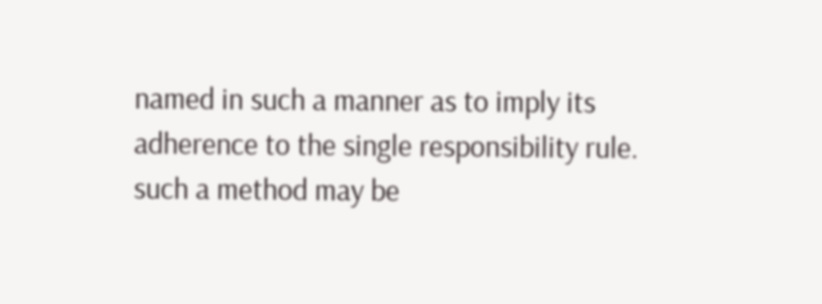named in such a manner as to imply its adherence to the single responsibility rule. such a method may be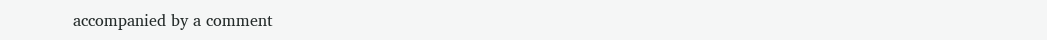accompanied by a comment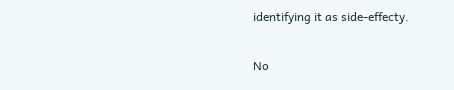identifying it as side-effecty.

No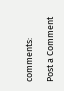comments:

Post a Comment